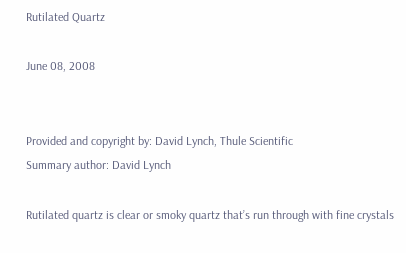Rutilated Quartz

June 08, 2008


Provided and copyright by: David Lynch, Thule Scientific
Summary author: David Lynch

Rutilated quartz is clear or smoky quartz that’s run through with fine crystals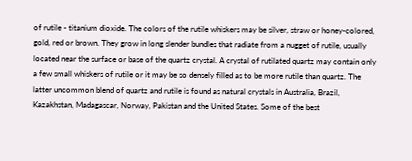of rutile - titanium dioxide. The colors of the rutile whiskers may be silver, straw or honey-colored, gold, red or brown. They grow in long slender bundles that radiate from a nugget of rutile, usually located near the surface or base of the quartz crystal. A crystal of rutilated quartz may contain only a few small whiskers of rutile or it may be so densely filled as to be more rutile than quartz. The latter uncommon blend of quartz and rutile is found as natural crystals in Australia, Brazil, Kazakhstan, Madagascar, Norway, Pakistan and the United States. Some of the best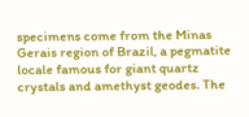specimens come from the Minas Gerais region of Brazil, a pegmatite locale famous for giant quartz crystals and amethyst geodes. The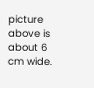picture above is about 6 cm wide.